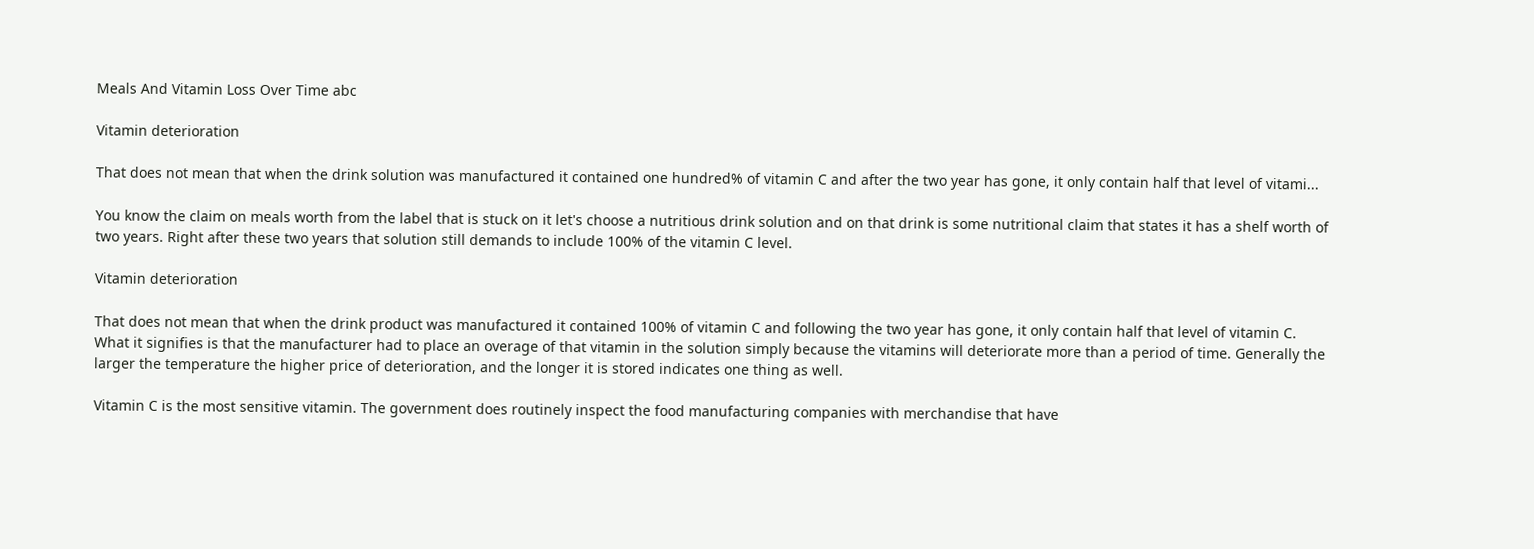Meals And Vitamin Loss Over Time abc

Vitamin deterioration

That does not mean that when the drink solution was manufactured it contained one hundred% of vitamin C and after the two year has gone, it only contain half that level of vitami...

You know the claim on meals worth from the label that is stuck on it let's choose a nutritious drink solution and on that drink is some nutritional claim that states it has a shelf worth of two years. Right after these two years that solution still demands to include 100% of the vitamin C level.

Vitamin deterioration

That does not mean that when the drink product was manufactured it contained 100% of vitamin C and following the two year has gone, it only contain half that level of vitamin C. What it signifies is that the manufacturer had to place an overage of that vitamin in the solution simply because the vitamins will deteriorate more than a period of time. Generally the larger the temperature the higher price of deterioration, and the longer it is stored indicates one thing as well.

Vitamin C is the most sensitive vitamin. The government does routinely inspect the food manufacturing companies with merchandise that have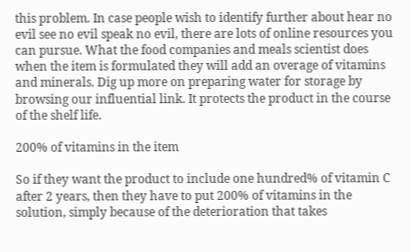this problem. In case people wish to identify further about hear no evil see no evil speak no evil, there are lots of online resources you can pursue. What the food companies and meals scientist does when the item is formulated they will add an overage of vitamins and minerals. Dig up more on preparing water for storage by browsing our influential link. It protects the product in the course of the shelf life.

200% of vitamins in the item

So if they want the product to include one hundred% of vitamin C after 2 years, then they have to put 200% of vitamins in the solution, simply because of the deterioration that takes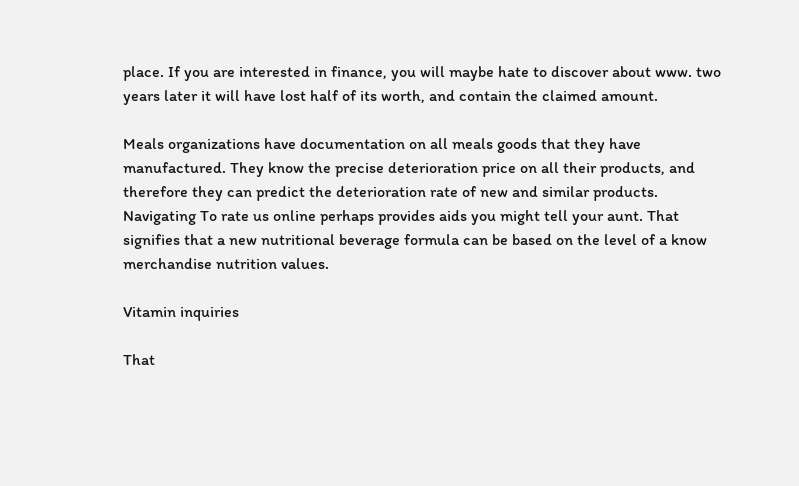place. If you are interested in finance, you will maybe hate to discover about www. two years later it will have lost half of its worth, and contain the claimed amount.

Meals organizations have documentation on all meals goods that they have manufactured. They know the precise deterioration price on all their products, and therefore they can predict the deterioration rate of new and similar products. Navigating To rate us online perhaps provides aids you might tell your aunt. That signifies that a new nutritional beverage formula can be based on the level of a know merchandise nutrition values.

Vitamin inquiries

That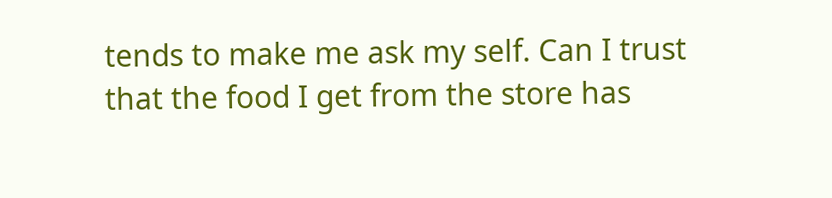tends to make me ask my self. Can I trust that the food I get from the store has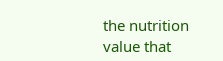the nutrition value that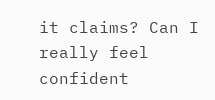it claims? Can I really feel confident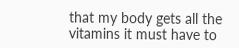that my body gets all the vitamins it must have to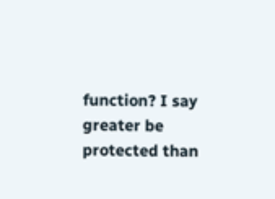function? I say greater be protected than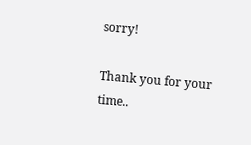sorry!

Thank you for your time..